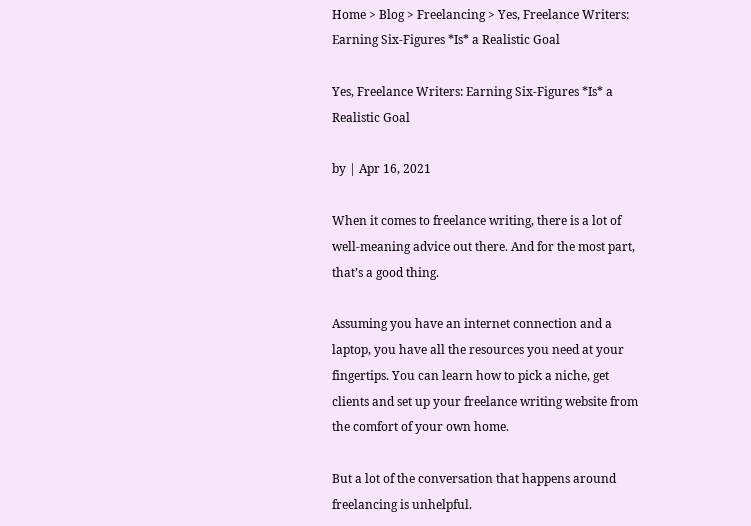Home > Blog > Freelancing > Yes, Freelance Writers: Earning Six-Figures *Is* a Realistic Goal

Yes, Freelance Writers: Earning Six-Figures *Is* a Realistic Goal

by | Apr 16, 2021

When it comes to freelance writing, there is a lot of well-meaning advice out there. And for the most part, that’s a good thing.

Assuming you have an internet connection and a laptop, you have all the resources you need at your fingertips. You can learn how to pick a niche, get clients and set up your freelance writing website from the comfort of your own home.

But a lot of the conversation that happens around freelancing is unhelpful.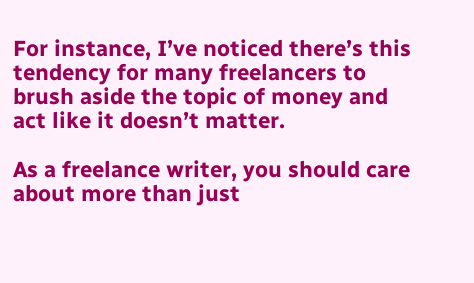For instance, I’ve noticed there’s this tendency for many freelancers to brush aside the topic of money and act like it doesn’t matter.

As a freelance writer, you should care about more than just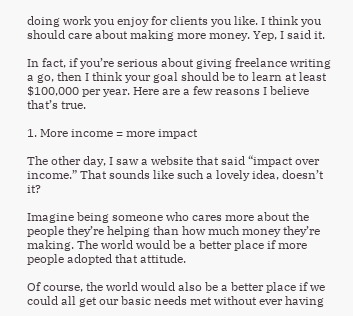doing work you enjoy for clients you like. I think you should care about making more money. Yep, I said it.

In fact, if you’re serious about giving freelance writing a go, then I think your goal should be to learn at least $100,000 per year. Here are a few reasons I believe that’s true.

1. More income = more impact

The other day, I saw a website that said “impact over income.” That sounds like such a lovely idea, doesn’t it?

Imagine being someone who cares more about the people they’re helping than how much money they’re making. The world would be a better place if more people adopted that attitude.

Of course, the world would also be a better place if we could all get our basic needs met without ever having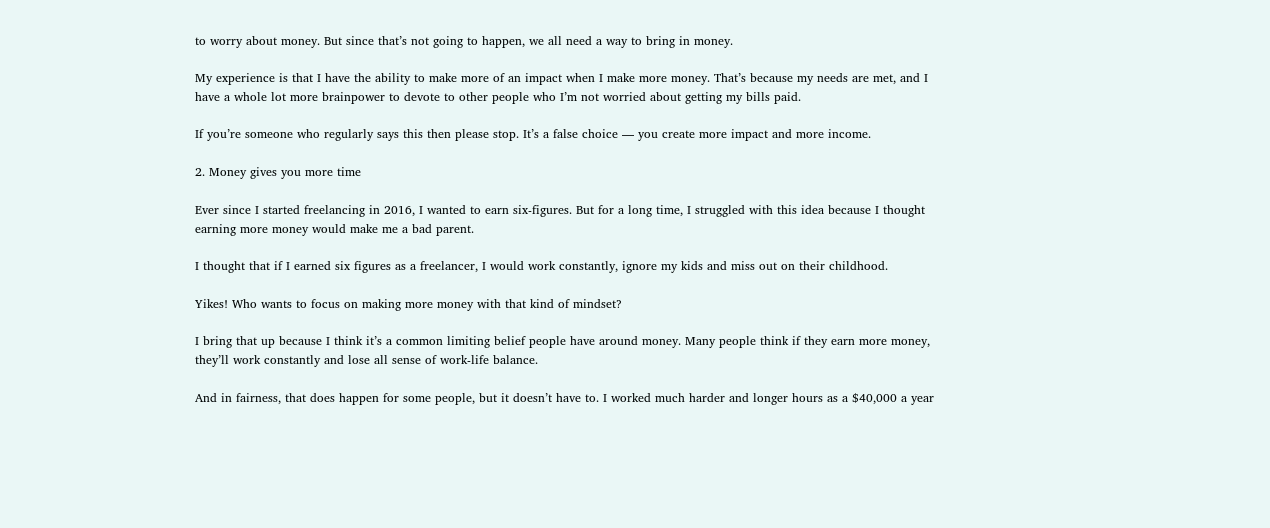to worry about money. But since that’s not going to happen, we all need a way to bring in money.

My experience is that I have the ability to make more of an impact when I make more money. That’s because my needs are met, and I have a whole lot more brainpower to devote to other people who I’m not worried about getting my bills paid.

If you’re someone who regularly says this then please stop. It’s a false choice — you create more impact and more income.

2. Money gives you more time

Ever since I started freelancing in 2016, I wanted to earn six-figures. But for a long time, I struggled with this idea because I thought earning more money would make me a bad parent.

I thought that if I earned six figures as a freelancer, I would work constantly, ignore my kids and miss out on their childhood.

Yikes! Who wants to focus on making more money with that kind of mindset?

I bring that up because I think it’s a common limiting belief people have around money. Many people think if they earn more money, they’ll work constantly and lose all sense of work-life balance.

And in fairness, that does happen for some people, but it doesn’t have to. I worked much harder and longer hours as a $40,000 a year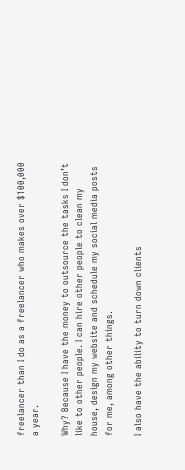freelancer than I do as a freelancer who makes over $100,000 a year.

Why? Because I have the money to outsource the tasks I don’t like to other people. I can hire other people to clean my house, design my website and schedule my social media posts for me, among other things.

I also have the ability to turn down clients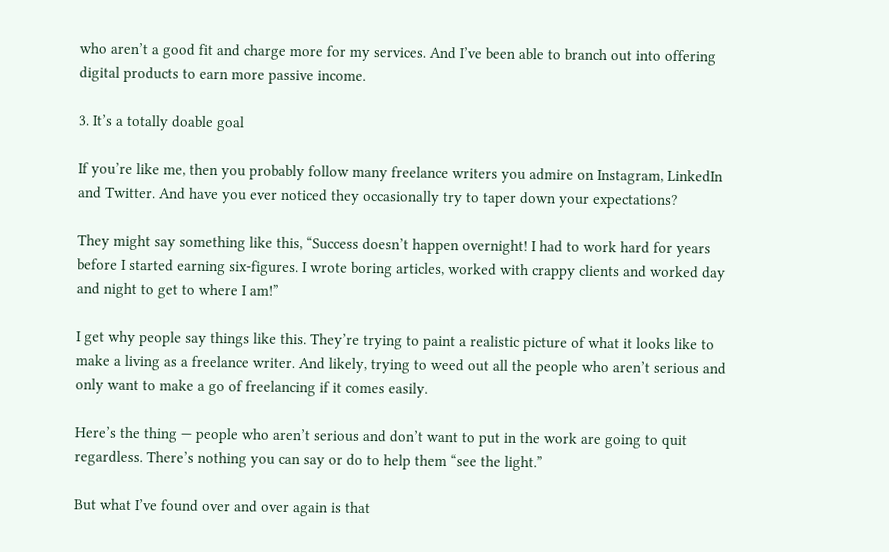who aren’t a good fit and charge more for my services. And I’ve been able to branch out into offering digital products to earn more passive income.

3. It’s a totally doable goal

If you’re like me, then you probably follow many freelance writers you admire on Instagram, LinkedIn and Twitter. And have you ever noticed they occasionally try to taper down your expectations?

They might say something like this, “Success doesn’t happen overnight! I had to work hard for years before I started earning six-figures. I wrote boring articles, worked with crappy clients and worked day and night to get to where I am!”

I get why people say things like this. They’re trying to paint a realistic picture of what it looks like to make a living as a freelance writer. And likely, trying to weed out all the people who aren’t serious and only want to make a go of freelancing if it comes easily.

Here’s the thing — people who aren’t serious and don’t want to put in the work are going to quit regardless. There’s nothing you can say or do to help them “see the light.”

But what I’ve found over and over again is that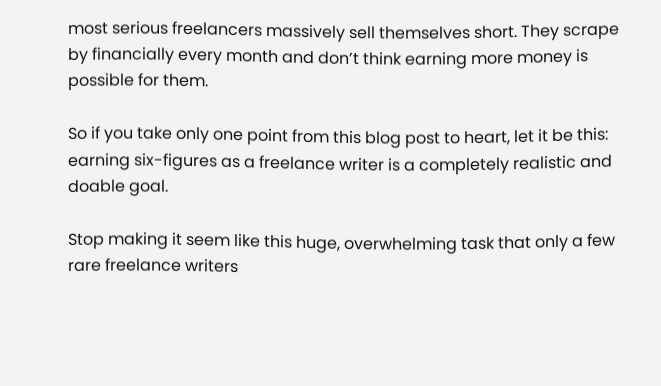most serious freelancers massively sell themselves short. They scrape by financially every month and don’t think earning more money is possible for them.

So if you take only one point from this blog post to heart, let it be this: earning six-figures as a freelance writer is a completely realistic and doable goal.

Stop making it seem like this huge, overwhelming task that only a few rare freelance writers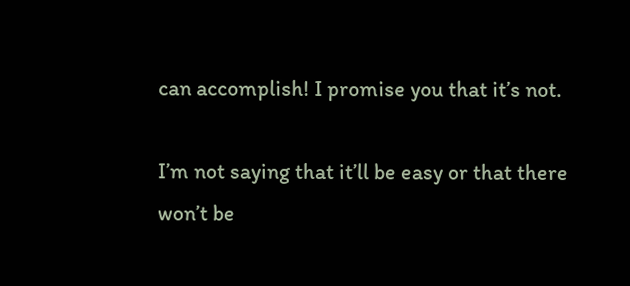can accomplish! I promise you that it’s not.

I’m not saying that it’ll be easy or that there won’t be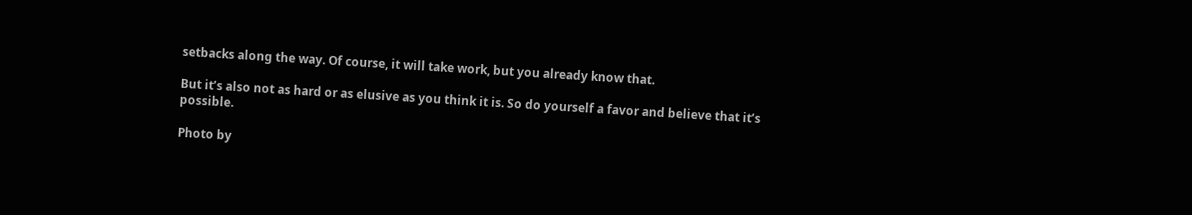setbacks along the way. Of course, it will take work, but you already know that.

But it’s also not as hard or as elusive as you think it is. So do yourself a favor and believe that it’s possible.

Photo by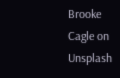Brooke Cagle on Unsplash